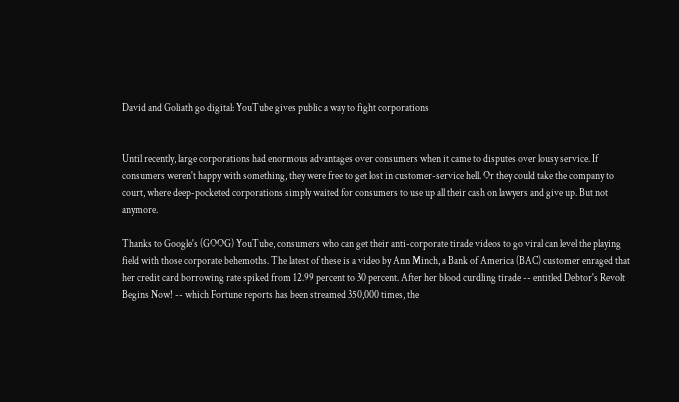David and Goliath go digital: YouTube gives public a way to fight corporations


Until recently, large corporations had enormous advantages over consumers when it came to disputes over lousy service. If consumers weren't happy with something, they were free to get lost in customer-service hell. Or they could take the company to court, where deep-pocketed corporations simply waited for consumers to use up all their cash on lawyers and give up. But not anymore.

Thanks to Google's (GOOG) YouTube, consumers who can get their anti-corporate tirade videos to go viral can level the playing field with those corporate behemoths. The latest of these is a video by Ann Minch, a Bank of America (BAC) customer enraged that her credit card borrowing rate spiked from 12.99 percent to 30 percent. After her blood curdling tirade -- entitled Debtor's Revolt Begins Now! -- which Fortune reports has been streamed 350,000 times, the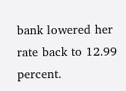bank lowered her rate back to 12.99 percent.